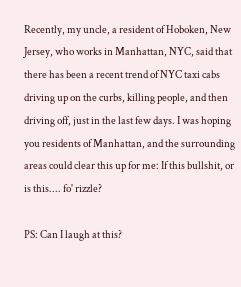Recently, my uncle, a resident of Hoboken, New Jersey, who works in Manhattan, NYC, said that there has been a recent trend of NYC taxi cabs driving up on the curbs, killing people, and then driving off, just in the last few days. I was hoping you residents of Manhattan, and the surrounding areas could clear this up for me: If this bullshit, or is this.... fo' rizzle?

PS: Can I laugh at this?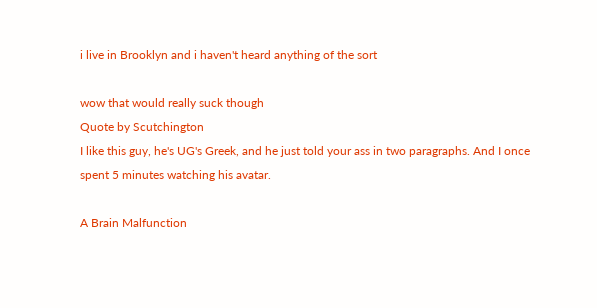i live in Brooklyn and i haven't heard anything of the sort

wow that would really suck though
Quote by Scutchington
I like this guy, he's UG's Greek, and he just told your ass in two paragraphs. And I once spent 5 minutes watching his avatar.

A Brain Malfunction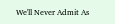We'll Never Admit As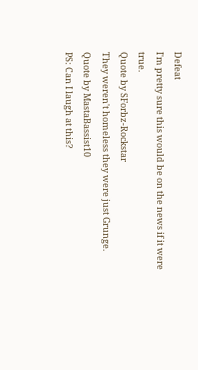Defeat
I'm pretty sure this would be on the news if it were true.
Quote by SForbz-Rockstar
They weren't homeless they were just Grunge.
Quote by MastaBassist10
PS: Can I laugh at this?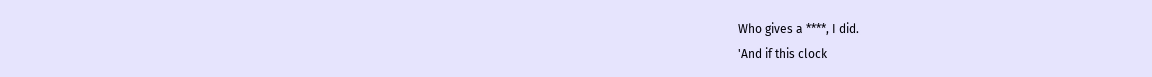Who gives a ****, I did.
'And if this clock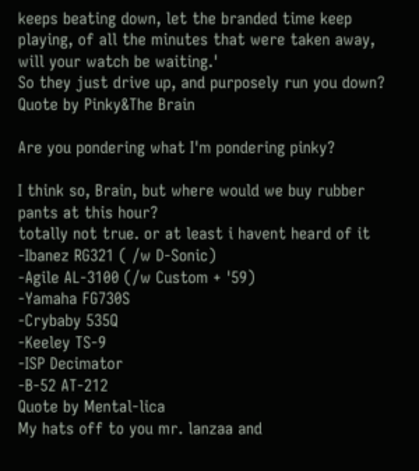keeps beating down, let the branded time keep playing, of all the minutes that were taken away, will your watch be waiting.'
So they just drive up, and purposely run you down?
Quote by Pinky&The Brain

Are you pondering what I'm pondering pinky?

I think so, Brain, but where would we buy rubber pants at this hour?
totally not true. or at least i havent heard of it
-Ibanez RG321 ( /w D-Sonic)
-Agile AL-3100 (/w Custom + '59)
-Yamaha FG730S
-Crybaby 535Q
-Keeley TS-9
-ISP Decimator
-B-52 AT-212
Quote by Mental-lica
My hats off to you mr. lanzaa and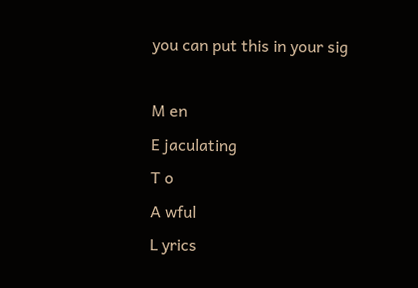you can put this in your sig

M en
E jaculating
T o
A wful
L yrics